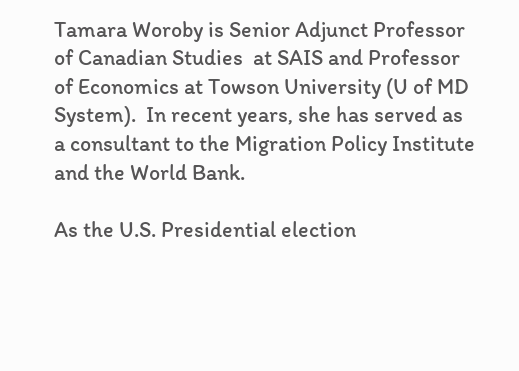Tamara Woroby is Senior Adjunct Professor of Canadian Studies  at SAIS and Professor of Economics at Towson University (U of MD System).  In recent years, she has served as a consultant to the Migration Policy Institute and the World Bank.

As the U.S. Presidential election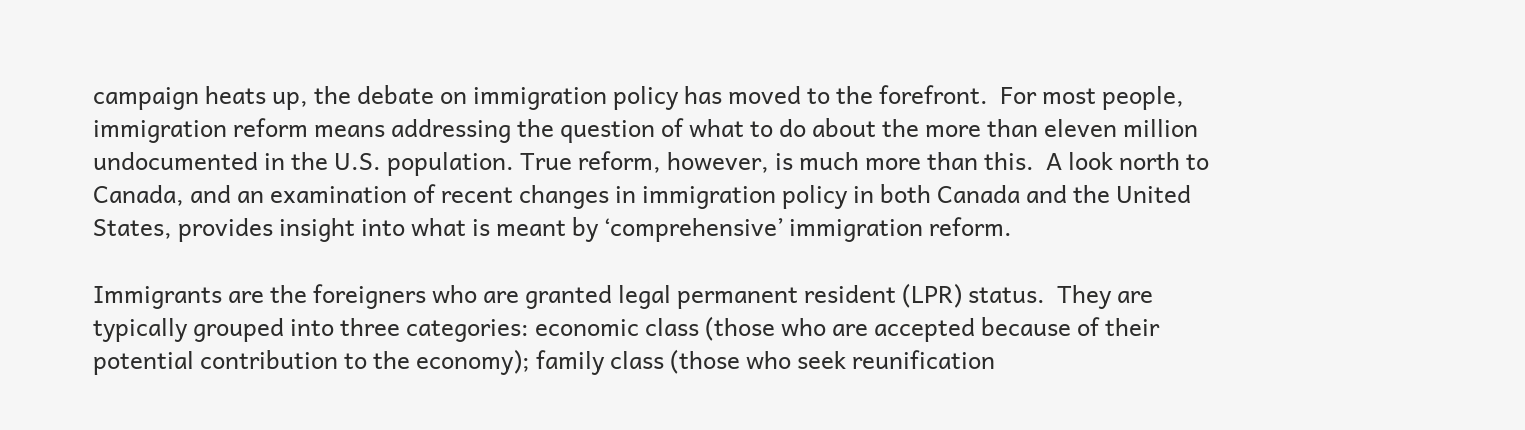campaign heats up, the debate on immigration policy has moved to the forefront.  For most people, immigration reform means addressing the question of what to do about the more than eleven million undocumented in the U.S. population. True reform, however, is much more than this.  A look north to Canada, and an examination of recent changes in immigration policy in both Canada and the United States, provides insight into what is meant by ‘comprehensive’ immigration reform.

Immigrants are the foreigners who are granted legal permanent resident (LPR) status.  They are typically grouped into three categories: economic class (those who are accepted because of their potential contribution to the economy); family class (those who seek reunification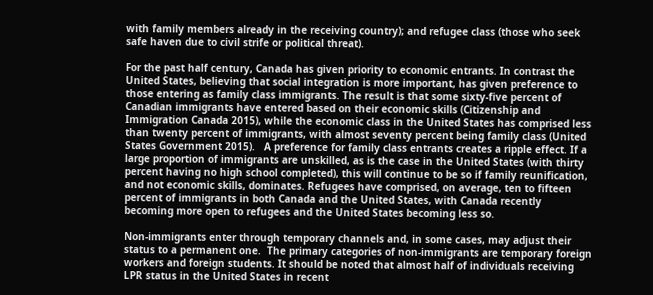with family members already in the receiving country); and refugee class (those who seek safe haven due to civil strife or political threat).

For the past half century, Canada has given priority to economic entrants. In contrast the United States, believing that social integration is more important, has given preference to those entering as family class immigrants. The result is that some sixty-five percent of Canadian immigrants have entered based on their economic skills (Citizenship and Immigration Canada 2015), while the economic class in the United States has comprised less than twenty percent of immigrants, with almost seventy percent being family class (United States Government 2015).   A preference for family class entrants creates a ripple effect. If a large proportion of immigrants are unskilled, as is the case in the United States (with thirty percent having no high school completed), this will continue to be so if family reunification, and not economic skills, dominates. Refugees have comprised, on average, ten to fifteen percent of immigrants in both Canada and the United States, with Canada recently becoming more open to refugees and the United States becoming less so.

Non-immigrants enter through temporary channels and, in some cases, may adjust their status to a permanent one.  The primary categories of non-immigrants are temporary foreign workers and foreign students. It should be noted that almost half of individuals receiving LPR status in the United States in recent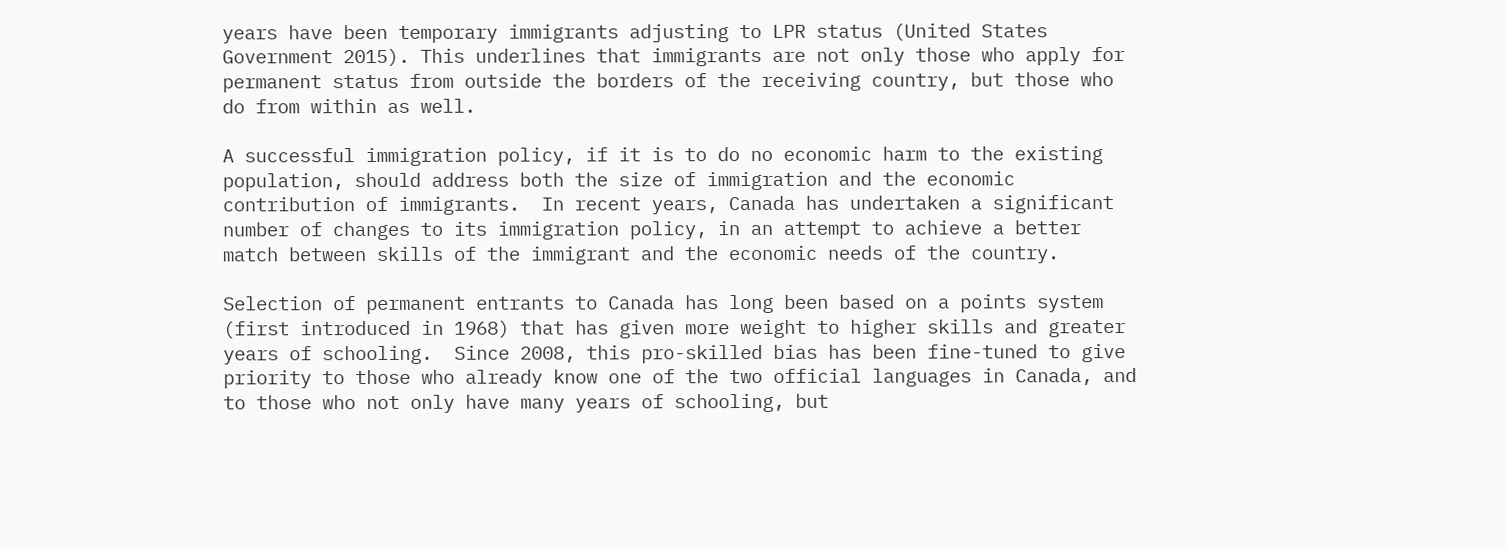years have been temporary immigrants adjusting to LPR status (United States Government 2015). This underlines that immigrants are not only those who apply for permanent status from outside the borders of the receiving country, but those who do from within as well.

A successful immigration policy, if it is to do no economic harm to the existing population, should address both the size of immigration and the economic contribution of immigrants.  In recent years, Canada has undertaken a significant number of changes to its immigration policy, in an attempt to achieve a better match between skills of the immigrant and the economic needs of the country.

Selection of permanent entrants to Canada has long been based on a points system (first introduced in 1968) that has given more weight to higher skills and greater years of schooling.  Since 2008, this pro-skilled bias has been fine-tuned to give priority to those who already know one of the two official languages in Canada, and to those who not only have many years of schooling, but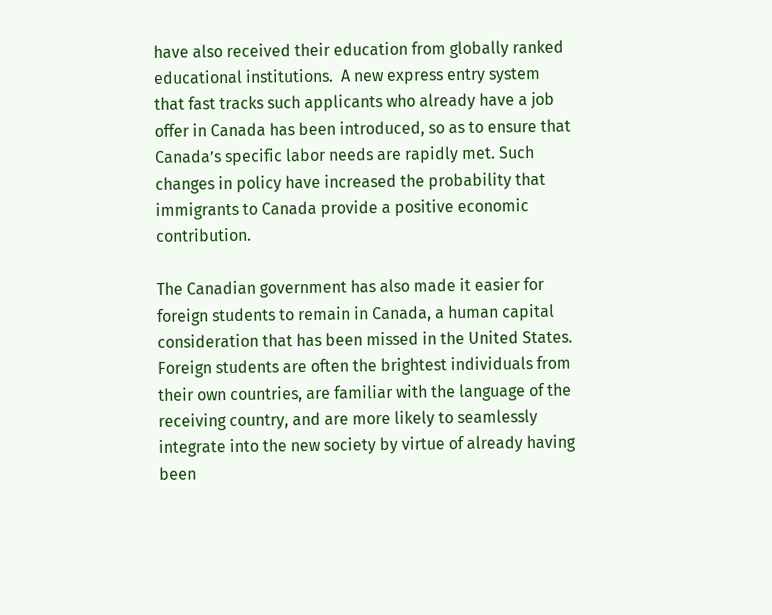have also received their education from globally ranked educational institutions.  A new express entry system that fast tracks such applicants who already have a job offer in Canada has been introduced, so as to ensure that Canada’s specific labor needs are rapidly met. Such changes in policy have increased the probability that immigrants to Canada provide a positive economic contribution.

The Canadian government has also made it easier for foreign students to remain in Canada, a human capital consideration that has been missed in the United States.  Foreign students are often the brightest individuals from their own countries, are familiar with the language of the receiving country, and are more likely to seamlessly integrate into the new society by virtue of already having been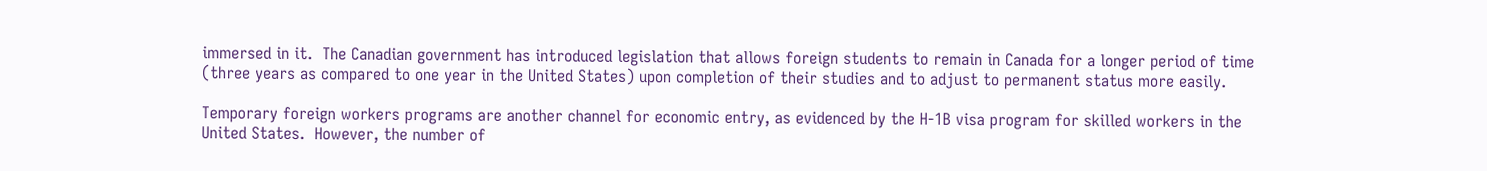immersed in it.  The Canadian government has introduced legislation that allows foreign students to remain in Canada for a longer period of time (three years as compared to one year in the United States) upon completion of their studies and to adjust to permanent status more easily.

Temporary foreign workers programs are another channel for economic entry, as evidenced by the H-1B visa program for skilled workers in the United States.  However, the number of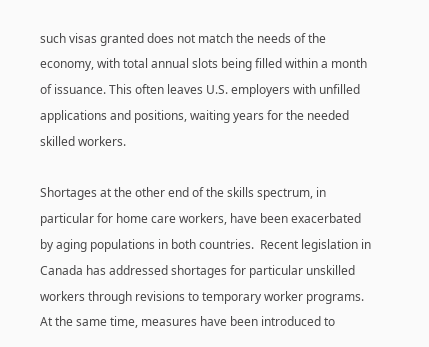such visas granted does not match the needs of the economy, with total annual slots being filled within a month of issuance. This often leaves U.S. employers with unfilled applications and positions, waiting years for the needed skilled workers.

Shortages at the other end of the skills spectrum, in particular for home care workers, have been exacerbated by aging populations in both countries.  Recent legislation in Canada has addressed shortages for particular unskilled workers through revisions to temporary worker programs. At the same time, measures have been introduced to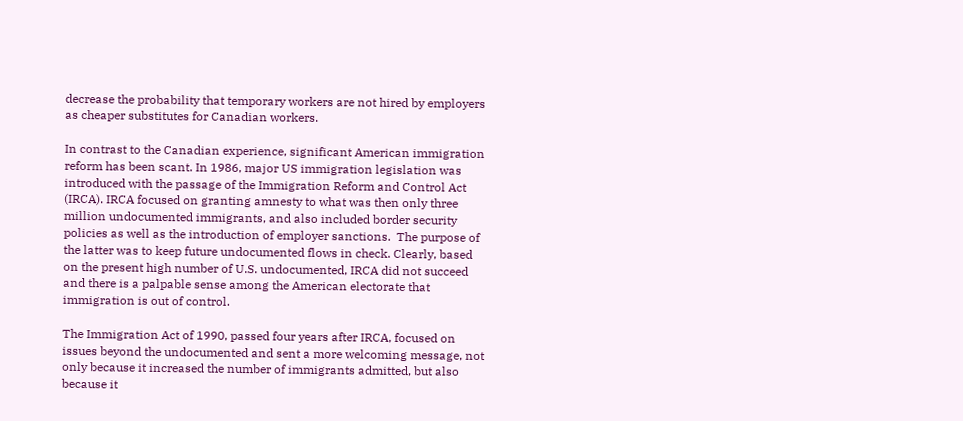decrease the probability that temporary workers are not hired by employers as cheaper substitutes for Canadian workers.

In contrast to the Canadian experience, significant American immigration reform has been scant. In 1986, major US immigration legislation was introduced with the passage of the Immigration Reform and Control Act (IRCA). IRCA focused on granting amnesty to what was then only three million undocumented immigrants, and also included border security policies as well as the introduction of employer sanctions.  The purpose of the latter was to keep future undocumented flows in check. Clearly, based on the present high number of U.S. undocumented, IRCA did not succeed and there is a palpable sense among the American electorate that immigration is out of control.

The Immigration Act of 1990, passed four years after IRCA, focused on issues beyond the undocumented and sent a more welcoming message, not only because it increased the number of immigrants admitted, but also because it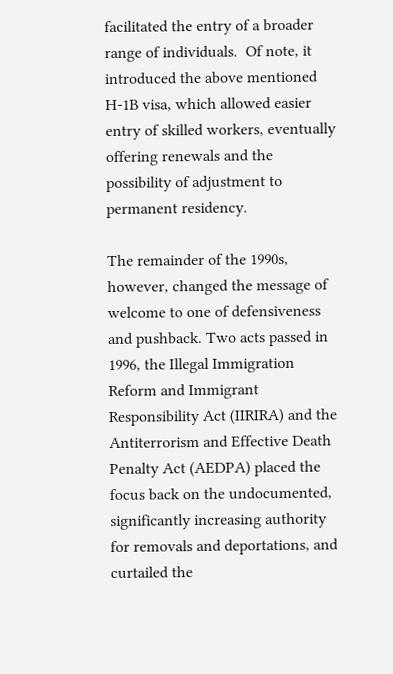facilitated the entry of a broader range of individuals.  Of note, it introduced the above mentioned H-1B visa, which allowed easier entry of skilled workers, eventually offering renewals and the possibility of adjustment to permanent residency.

The remainder of the 1990s, however, changed the message of welcome to one of defensiveness and pushback. Two acts passed in 1996, the Illegal Immigration Reform and Immigrant Responsibility Act (IIRIRA) and the Antiterrorism and Effective Death Penalty Act (AEDPA) placed the focus back on the undocumented, significantly increasing authority for removals and deportations, and curtailed the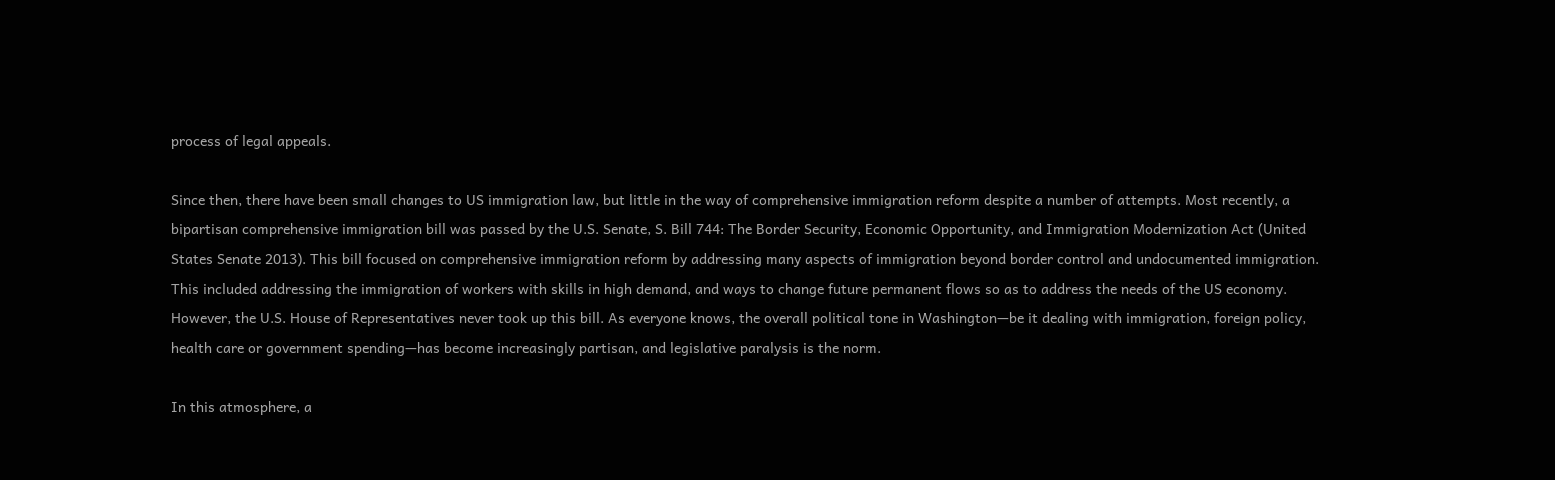process of legal appeals.

Since then, there have been small changes to US immigration law, but little in the way of comprehensive immigration reform despite a number of attempts. Most recently, a bipartisan comprehensive immigration bill was passed by the U.S. Senate, S. Bill 744: The Border Security, Economic Opportunity, and Immigration Modernization Act (United States Senate 2013). This bill focused on comprehensive immigration reform by addressing many aspects of immigration beyond border control and undocumented immigration.  This included addressing the immigration of workers with skills in high demand, and ways to change future permanent flows so as to address the needs of the US economy.  However, the U.S. House of Representatives never took up this bill. As everyone knows, the overall political tone in Washington—be it dealing with immigration, foreign policy, health care or government spending—has become increasingly partisan, and legislative paralysis is the norm.

In this atmosphere, a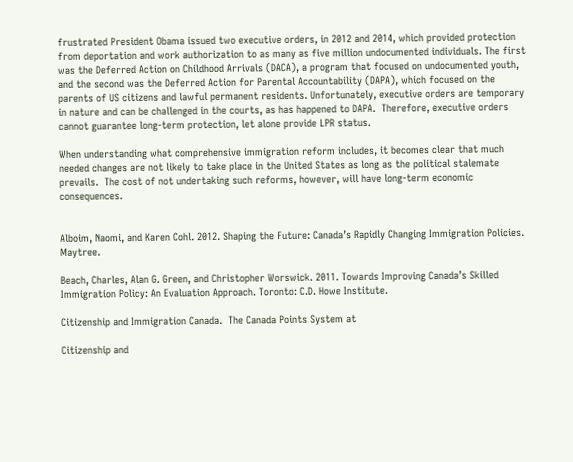frustrated President Obama issued two executive orders, in 2012 and 2014, which provided protection from deportation and work authorization to as many as five million undocumented individuals. The first was the Deferred Action on Childhood Arrivals (DACA), a program that focused on undocumented youth, and the second was the Deferred Action for Parental Accountability (DAPA), which focused on the parents of US citizens and lawful permanent residents. Unfortunately, executive orders are temporary in nature and can be challenged in the courts, as has happened to DAPA.  Therefore, executive orders cannot guarantee long-term protection, let alone provide LPR status.

When understanding what comprehensive immigration reform includes, it becomes clear that much needed changes are not likely to take place in the United States as long as the political stalemate prevails.  The cost of not undertaking such reforms, however, will have long-term economic consequences.


Alboim, Naomi, and Karen Cohl. 2012. Shaping the Future: Canada’s Rapidly Changing Immigration Policies. Maytree.

Beach, Charles, Alan G. Green, and Christopher Worswick. 2011. Towards Improving Canada’s Skilled Immigration Policy: An Evaluation Approach. Toronto: C.D. Howe Institute.

Citizenship and Immigration Canada.  The Canada Points System at

Citizenship and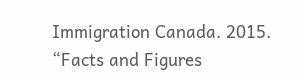Immigration Canada. 2015. “Facts and Figures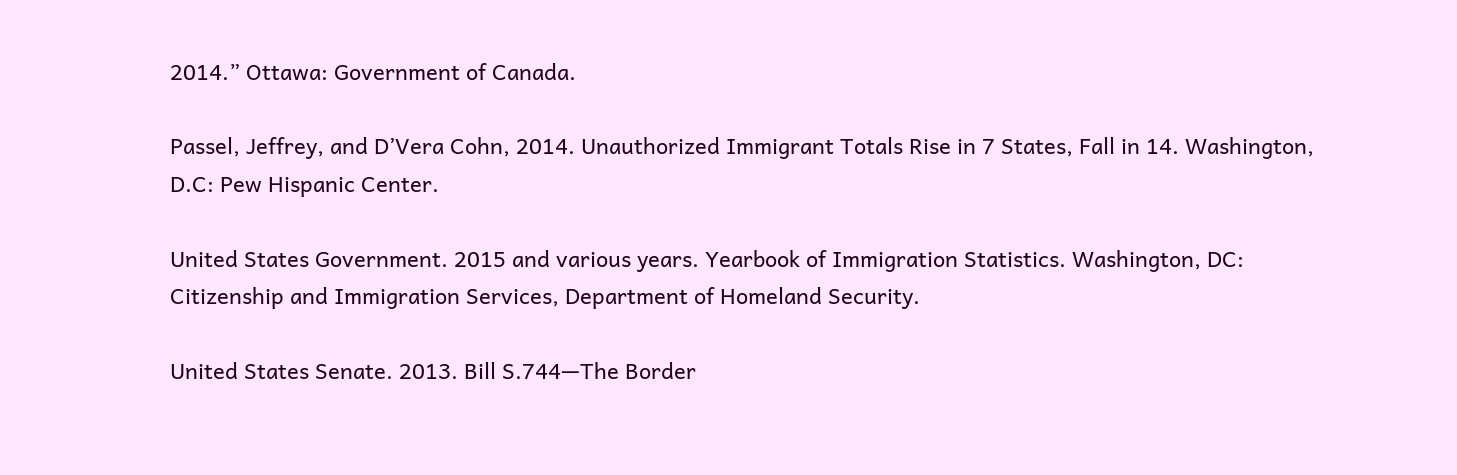2014.” Ottawa: Government of Canada.

Passel, Jeffrey, and D’Vera Cohn, 2014. Unauthorized Immigrant Totals Rise in 7 States, Fall in 14. Washington, D.C: Pew Hispanic Center.

United States Government. 2015 and various years. Yearbook of Immigration Statistics. Washington, DC: Citizenship and Immigration Services, Department of Homeland Security.

United States Senate. 2013. Bill S.744—The Border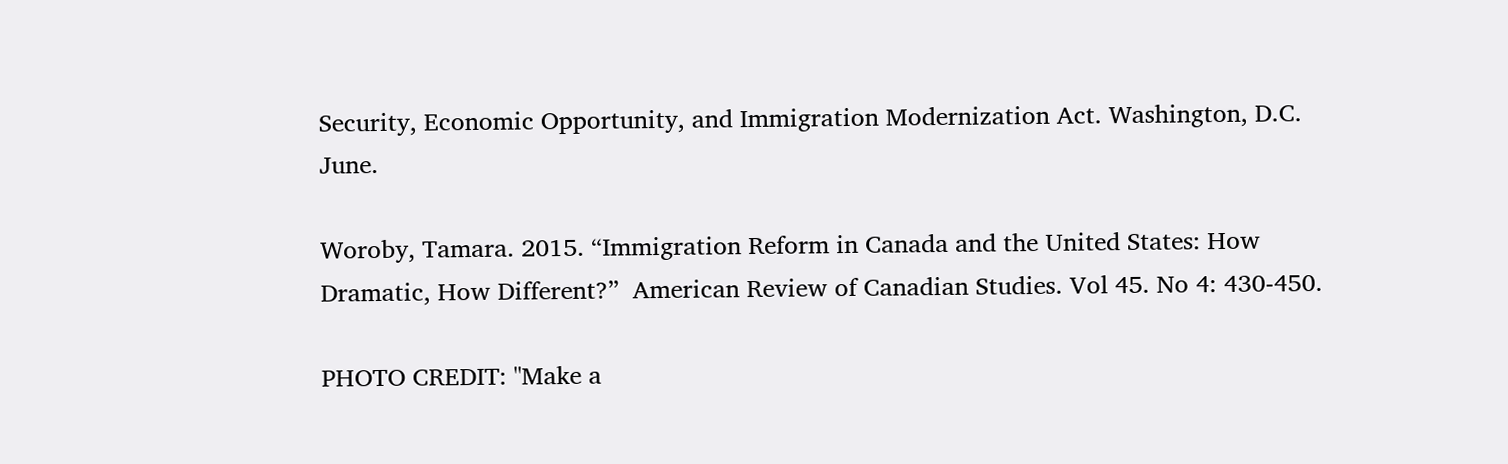Security, Economic Opportunity, and Immigration Modernization Act. Washington, D.C. June.

Woroby, Tamara. 2015. “Immigration Reform in Canada and the United States: How Dramatic, How Different?”  American Review of Canadian Studies. Vol 45. No 4: 430-450.

PHOTO CREDIT: "Make a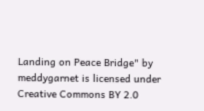Landing on Peace Bridge" by meddygarnet is licensed under Creative Commons BY 2.0